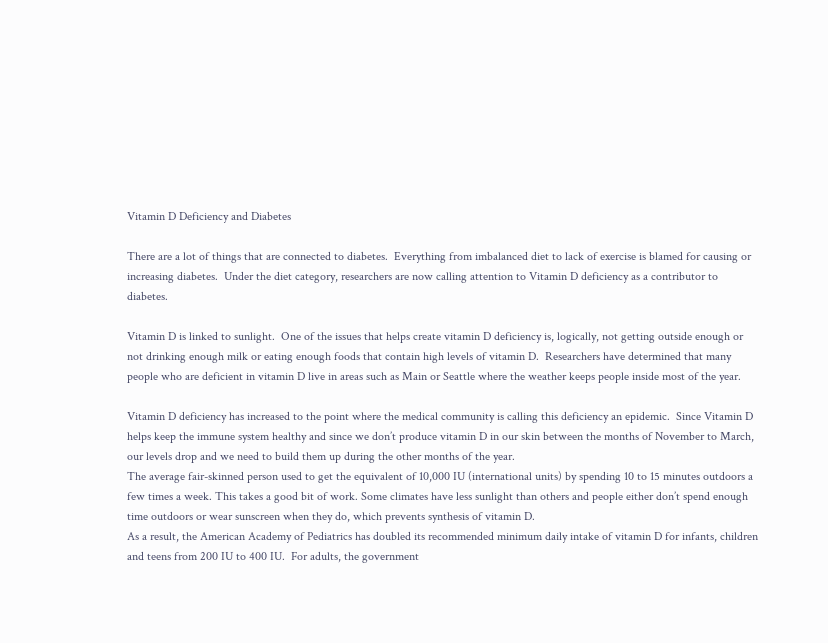Vitamin D Deficiency and Diabetes

There are a lot of things that are connected to diabetes.  Everything from imbalanced diet to lack of exercise is blamed for causing or increasing diabetes.  Under the diet category, researchers are now calling attention to Vitamin D deficiency as a contributor to diabetes.

Vitamin D is linked to sunlight.  One of the issues that helps create vitamin D deficiency is, logically, not getting outside enough or not drinking enough milk or eating enough foods that contain high levels of vitamin D.  Researchers have determined that many people who are deficient in vitamin D live in areas such as Main or Seattle where the weather keeps people inside most of the year.

Vitamin D deficiency has increased to the point where the medical community is calling this deficiency an epidemic.  Since Vitamin D helps keep the immune system healthy and since we don’t produce vitamin D in our skin between the months of November to March, our levels drop and we need to build them up during the other months of the year.
The average fair-skinned person used to get the equivalent of 10,000 IU (international units) by spending 10 to 15 minutes outdoors a few times a week. This takes a good bit of work. Some climates have less sunlight than others and people either don’t spend enough time outdoors or wear sunscreen when they do, which prevents synthesis of vitamin D.
As a result, the American Academy of Pediatrics has doubled its recommended minimum daily intake of vitamin D for infants, children and teens from 200 IU to 400 IU.  For adults, the government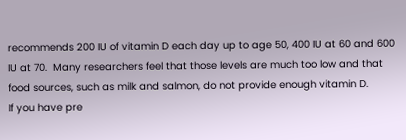recommends 200 IU of vitamin D each day up to age 50, 400 IU at 60 and 600 IU at 70.  Many researchers feel that those levels are much too low and that food sources, such as milk and salmon, do not provide enough vitamin D.
If you have pre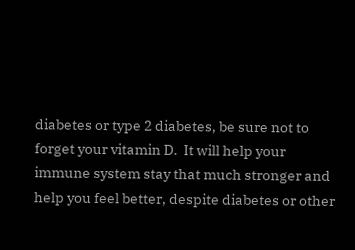diabetes or type 2 diabetes, be sure not to forget your vitamin D.  It will help your immune system stay that much stronger and help you feel better, despite diabetes or other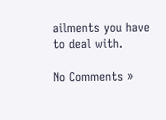ailments you have to deal with.

No Comments »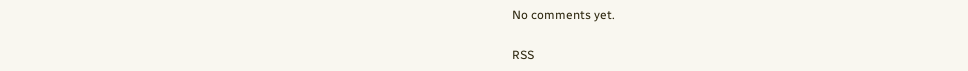No comments yet.

RSS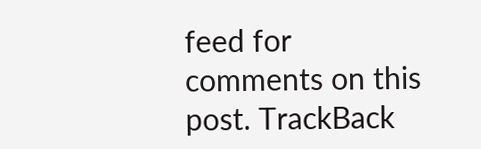feed for comments on this post. TrackBack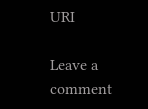URI

Leave a comment